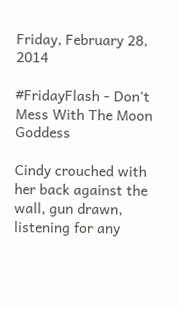Friday, February 28, 2014

#FridayFlash - Don't Mess With The Moon Goddess

Cindy crouched with her back against the wall, gun drawn, listening for any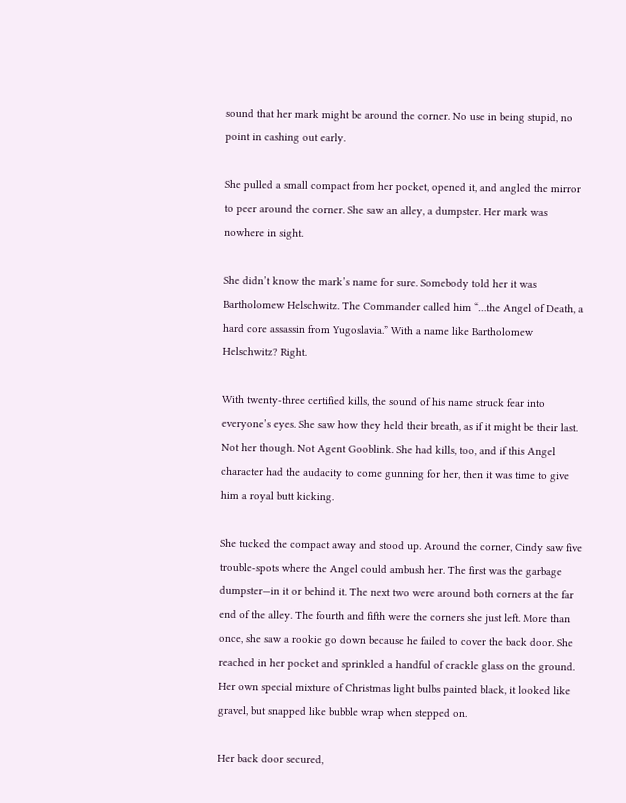sound that her mark might be around the corner. No use in being stupid, no point in cashing out early.

She pulled a small compact from her pocket, opened it, and angled the mirror to peer around the corner. She saw an alley, a dumpster. Her mark was nowhere in sight.

She didn’t know the mark’s name for sure. Somebody told her it was Bartholomew Helschwitz. The Commander called him “…the Angel of Death, a hard core assassin from Yugoslavia.” With a name like Bartholomew Helschwitz? Right.

With twenty-three certified kills, the sound of his name struck fear into everyone’s eyes. She saw how they held their breath, as if it might be their last. Not her though. Not Agent Gooblink. She had kills, too, and if this Angel character had the audacity to come gunning for her, then it was time to give him a royal butt kicking.

She tucked the compact away and stood up. Around the corner, Cindy saw five trouble-spots where the Angel could ambush her. The first was the garbage dumpster—in it or behind it. The next two were around both corners at the far end of the alley. The fourth and fifth were the corners she just left. More than once, she saw a rookie go down because he failed to cover the back door. She reached in her pocket and sprinkled a handful of crackle glass on the ground. Her own special mixture of Christmas light bulbs painted black, it looked like gravel, but snapped like bubble wrap when stepped on.

Her back door secured,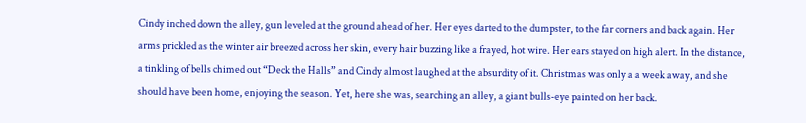Cindy inched down the alley, gun leveled at the ground ahead of her. Her eyes darted to the dumpster, to the far corners and back again. Her arms prickled as the winter air breezed across her skin, every hair buzzing like a frayed, hot wire. Her ears stayed on high alert. In the distance, a tinkling of bells chimed out “Deck the Halls” and Cindy almost laughed at the absurdity of it. Christmas was only a a week away, and she should have been home, enjoying the season. Yet, here she was, searching an alley, a giant bulls-eye painted on her back.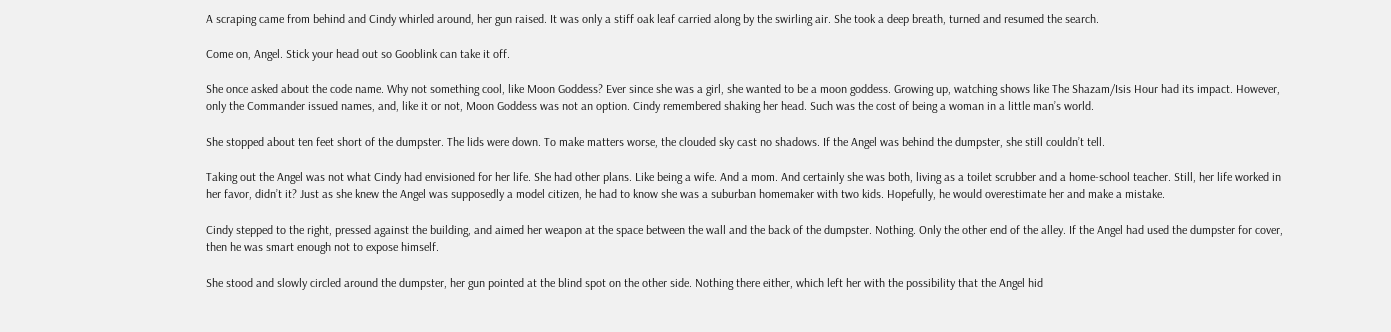A scraping came from behind and Cindy whirled around, her gun raised. It was only a stiff oak leaf carried along by the swirling air. She took a deep breath, turned and resumed the search.

Come on, Angel. Stick your head out so Gooblink can take it off.

She once asked about the code name. Why not something cool, like Moon Goddess? Ever since she was a girl, she wanted to be a moon goddess. Growing up, watching shows like The Shazam/Isis Hour had its impact. However, only the Commander issued names, and, like it or not, Moon Goddess was not an option. Cindy remembered shaking her head. Such was the cost of being a woman in a little man’s world.

She stopped about ten feet short of the dumpster. The lids were down. To make matters worse, the clouded sky cast no shadows. If the Angel was behind the dumpster, she still couldn’t tell.

Taking out the Angel was not what Cindy had envisioned for her life. She had other plans. Like being a wife. And a mom. And certainly she was both, living as a toilet scrubber and a home-school teacher. Still, her life worked in her favor, didn’t it? Just as she knew the Angel was supposedly a model citizen, he had to know she was a suburban homemaker with two kids. Hopefully, he would overestimate her and make a mistake.

Cindy stepped to the right, pressed against the building, and aimed her weapon at the space between the wall and the back of the dumpster. Nothing. Only the other end of the alley. If the Angel had used the dumpster for cover, then he was smart enough not to expose himself.

She stood and slowly circled around the dumpster, her gun pointed at the blind spot on the other side. Nothing there either, which left her with the possibility that the Angel hid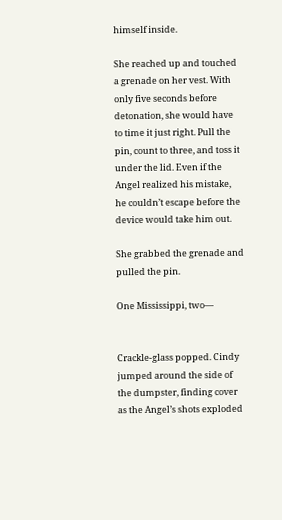himself inside.

She reached up and touched a grenade on her vest. With only five seconds before detonation, she would have to time it just right. Pull the pin, count to three, and toss it under the lid. Even if the Angel realized his mistake, he couldn’t escape before the device would take him out.

She grabbed the grenade and pulled the pin.

One Mississippi, two—


Crackle-glass popped. Cindy jumped around the side of the dumpster, finding cover as the Angel’s shots exploded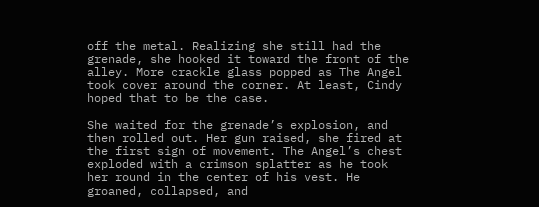off the metal. Realizing she still had the grenade, she hooked it toward the front of the alley. More crackle glass popped as The Angel took cover around the corner. At least, Cindy hoped that to be the case.

She waited for the grenade’s explosion, and then rolled out. Her gun raised, she fired at the first sign of movement. The Angel’s chest exploded with a crimson splatter as he took her round in the center of his vest. He groaned, collapsed, and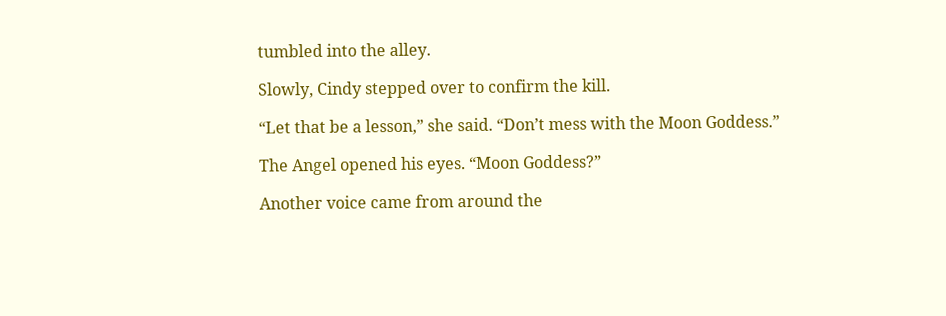tumbled into the alley.

Slowly, Cindy stepped over to confirm the kill.

“Let that be a lesson,” she said. “Don’t mess with the Moon Goddess.”

The Angel opened his eyes. “Moon Goddess?”

Another voice came from around the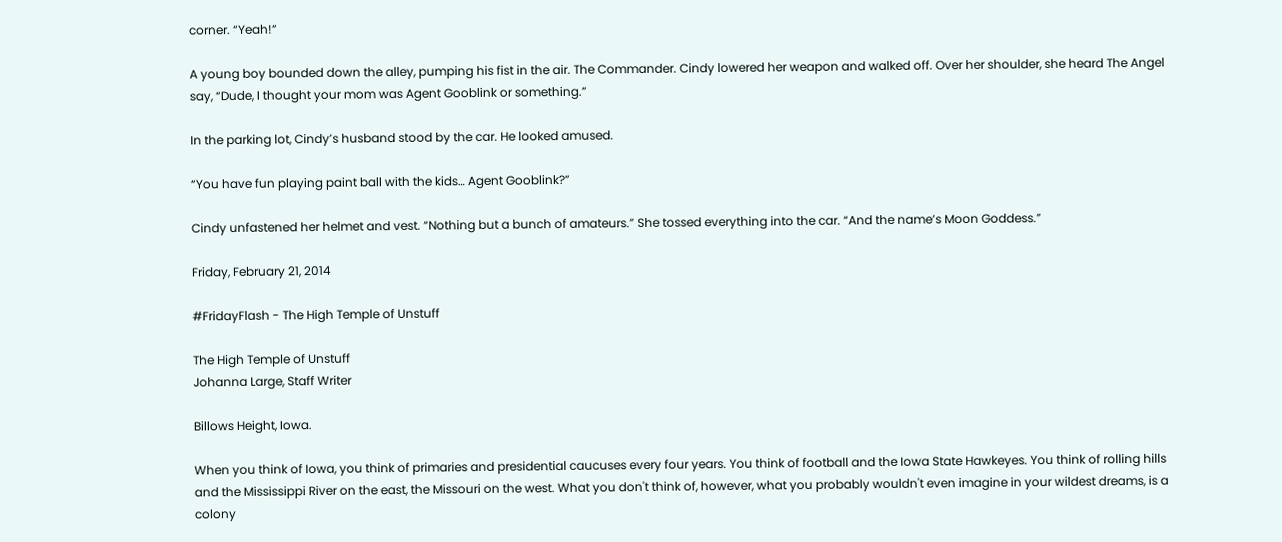corner. “Yeah!”

A young boy bounded down the alley, pumping his fist in the air. The Commander. Cindy lowered her weapon and walked off. Over her shoulder, she heard The Angel say, “Dude, I thought your mom was Agent Gooblink or something.”

In the parking lot, Cindy’s husband stood by the car. He looked amused.

“You have fun playing paint ball with the kids… Agent Gooblink?”

Cindy unfastened her helmet and vest. “Nothing but a bunch of amateurs.” She tossed everything into the car. “And the name’s Moon Goddess.”

Friday, February 21, 2014

#FridayFlash - The High Temple of Unstuff

The High Temple of Unstuff
Johanna Large, Staff Writer

Billows Height, Iowa.

When you think of Iowa, you think of primaries and presidential caucuses every four years. You think of football and the Iowa State Hawkeyes. You think of rolling hills and the Mississippi River on the east, the Missouri on the west. What you don't think of, however, what you probably wouldn't even imagine in your wildest dreams, is a colony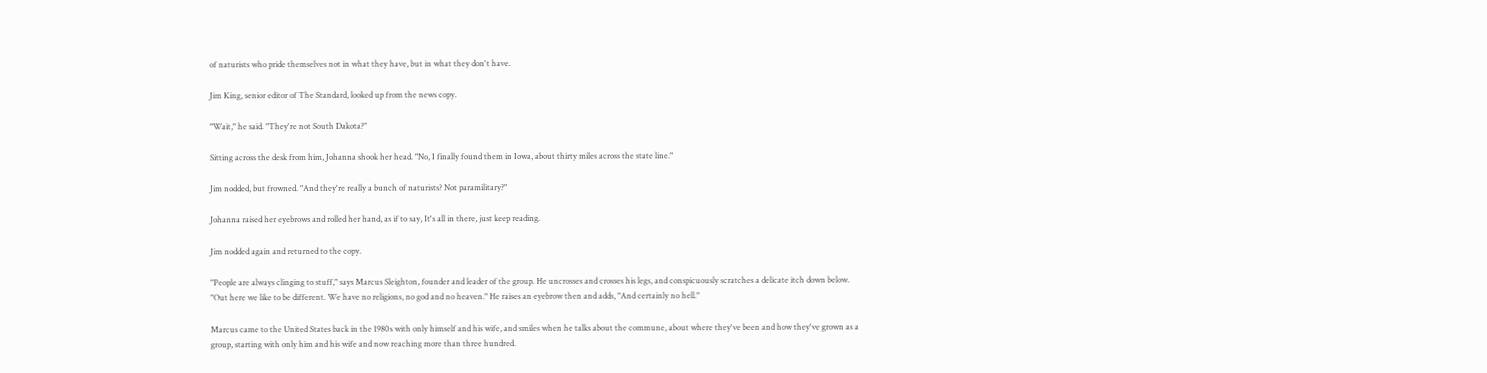of naturists who pride themselves not in what they have, but in what they don't have.

Jim King, senior editor of The Standard, looked up from the news copy.

"Wait," he said. "They're not South Dakota?"

Sitting across the desk from him, Johanna shook her head. "No, I finally found them in Iowa, about thirty miles across the state line."

Jim nodded, but frowned. "And they're really a bunch of naturists? Not paramilitary?"

Johanna raised her eyebrows and rolled her hand, as if to say, It's all in there, just keep reading.

Jim nodded again and returned to the copy.

"People are always clinging to stuff," says Marcus Sleighton, founder and leader of the group. He uncrosses and crosses his legs, and conspicuously scratches a delicate itch down below. "Out here we like to be different. We have no religions, no god and no heaven." He raises an eyebrow then and adds, "And certainly no hell."

Marcus came to the United States back in the 1980s with only himself and his wife, and smiles when he talks about the commune, about where they've been and how they've grown as a group, starting with only him and his wife and now reaching more than three hundred.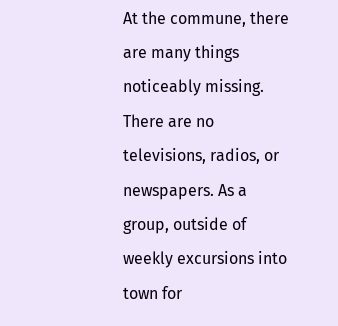At the commune, there are many things noticeably missing. There are no televisions, radios, or newspapers. As a group, outside of weekly excursions into town for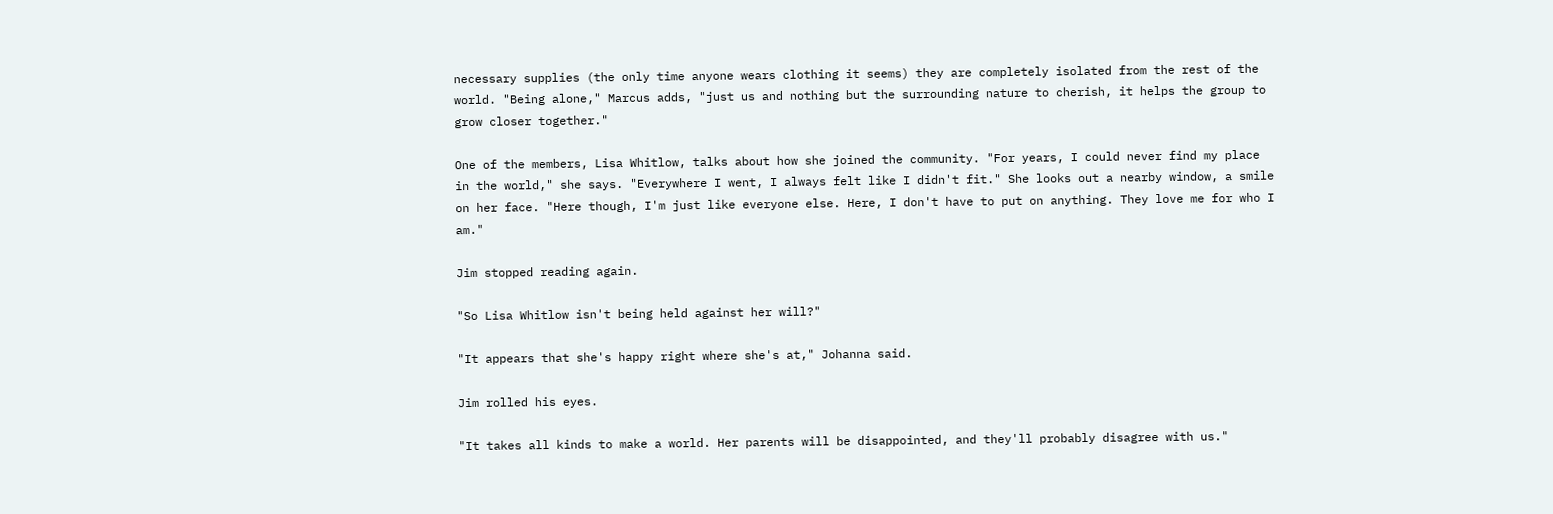necessary supplies (the only time anyone wears clothing it seems) they are completely isolated from the rest of the world. "Being alone," Marcus adds, "just us and nothing but the surrounding nature to cherish, it helps the group to grow closer together."

One of the members, Lisa Whitlow, talks about how she joined the community. "For years, I could never find my place in the world," she says. "Everywhere I went, I always felt like I didn't fit." She looks out a nearby window, a smile on her face. "Here though, I'm just like everyone else. Here, I don't have to put on anything. They love me for who I am."

Jim stopped reading again.

"So Lisa Whitlow isn't being held against her will?"

"It appears that she's happy right where she's at," Johanna said.

Jim rolled his eyes.

"It takes all kinds to make a world. Her parents will be disappointed, and they'll probably disagree with us."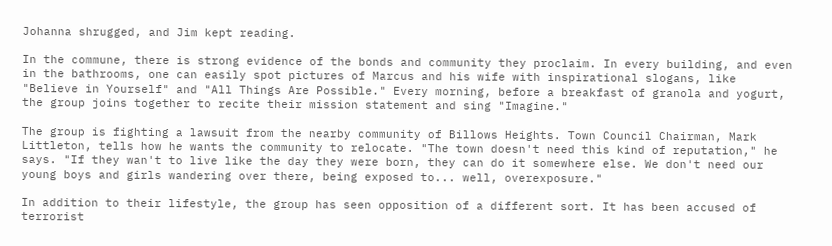Johanna shrugged, and Jim kept reading.

In the commune, there is strong evidence of the bonds and community they proclaim. In every building, and even in the bathrooms, one can easily spot pictures of Marcus and his wife with inspirational slogans, like "Believe in Yourself" and "All Things Are Possible." Every morning, before a breakfast of granola and yogurt, the group joins together to recite their mission statement and sing "Imagine."

The group is fighting a lawsuit from the nearby community of Billows Heights. Town Council Chairman, Mark Littleton, tells how he wants the community to relocate. "The town doesn't need this kind of reputation," he says. "If they wan't to live like the day they were born, they can do it somewhere else. We don't need our young boys and girls wandering over there, being exposed to... well, overexposure."

In addition to their lifestyle, the group has seen opposition of a different sort. It has been accused of terrorist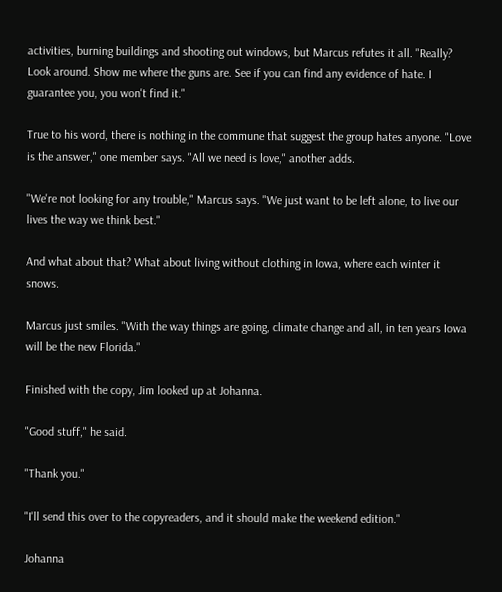activities, burning buildings and shooting out windows, but Marcus refutes it all. "Really? Look around. Show me where the guns are. See if you can find any evidence of hate. I guarantee you, you won't find it."

True to his word, there is nothing in the commune that suggest the group hates anyone. "Love is the answer," one member says. "All we need is love," another adds.

"We're not looking for any trouble," Marcus says. "We just want to be left alone, to live our lives the way we think best."

And what about that? What about living without clothing in Iowa, where each winter it snows.

Marcus just smiles. "With the way things are going, climate change and all, in ten years Iowa will be the new Florida."

Finished with the copy, Jim looked up at Johanna.

"Good stuff," he said.

"Thank you."

"I'll send this over to the copyreaders, and it should make the weekend edition."

Johanna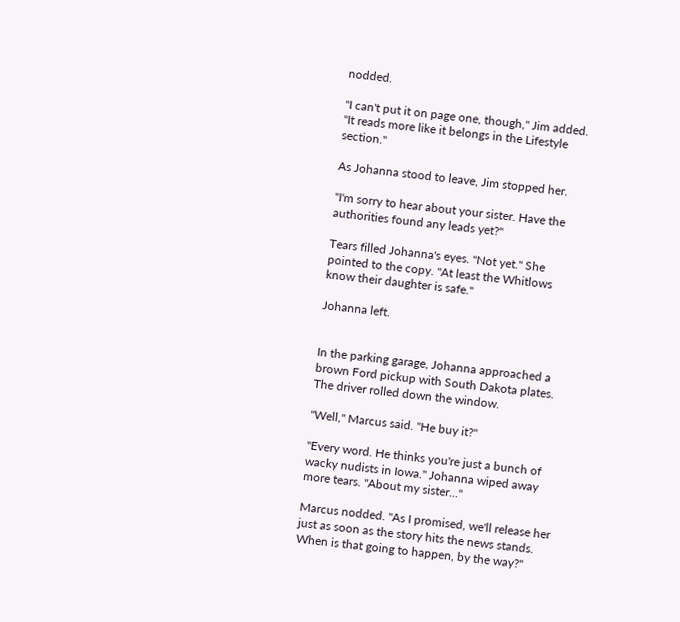nodded.

"I can't put it on page one, though," Jim added. "It reads more like it belongs in the Lifestyle section."

As Johanna stood to leave, Jim stopped her.

"I'm sorry to hear about your sister. Have the authorities found any leads yet?"

Tears filled Johanna's eyes. "Not yet." She pointed to the copy. "At least the Whitlows know their daughter is safe."

Johanna left.


In the parking garage, Johanna approached a brown Ford pickup with South Dakota plates. The driver rolled down the window.

"Well," Marcus said. "He buy it?"

"Every word. He thinks you're just a bunch of wacky nudists in Iowa." Johanna wiped away more tears. "About my sister..."

Marcus nodded. "As I promised, we'll release her just as soon as the story hits the news stands. When is that going to happen, by the way?"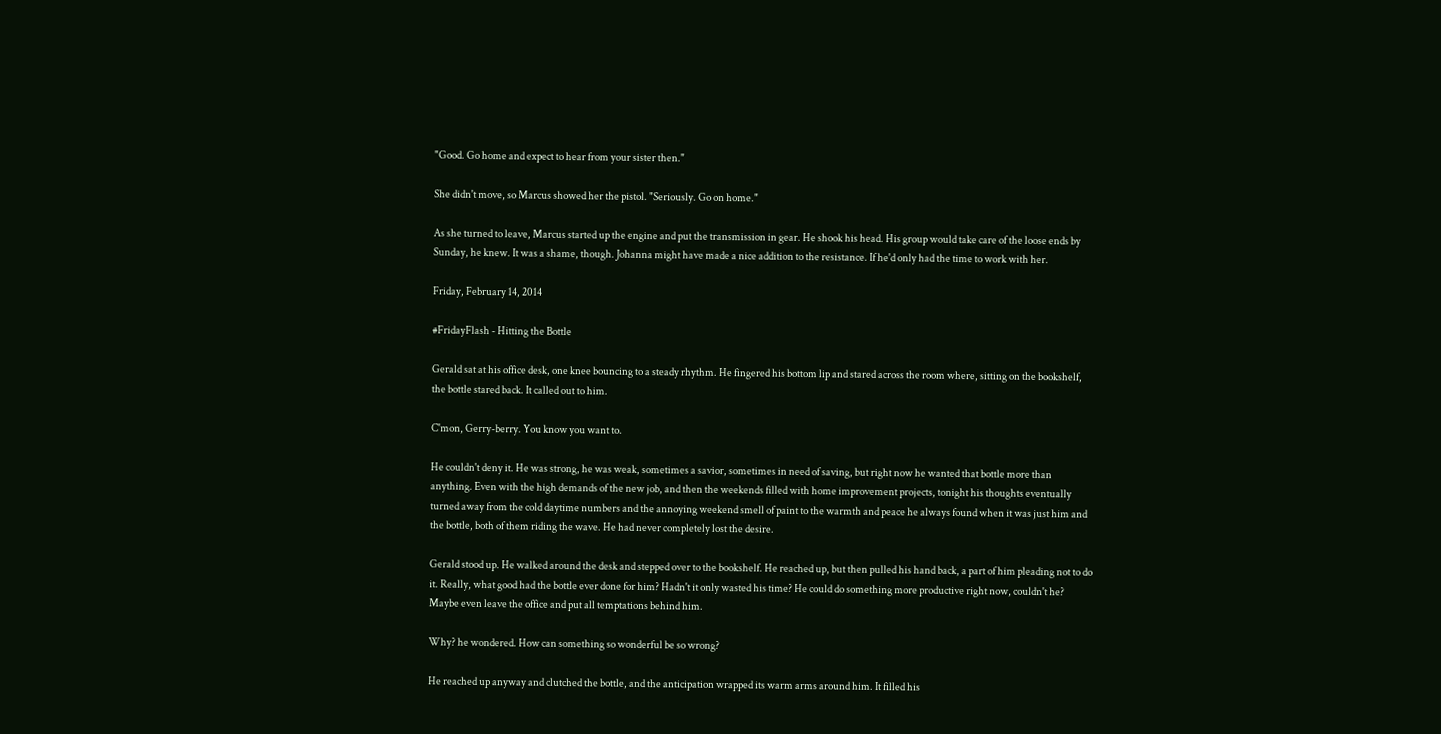"Good. Go home and expect to hear from your sister then."

She didn't move, so Marcus showed her the pistol. "Seriously. Go on home."

As she turned to leave, Marcus started up the engine and put the transmission in gear. He shook his head. His group would take care of the loose ends by Sunday, he knew. It was a shame, though. Johanna might have made a nice addition to the resistance. If he'd only had the time to work with her.

Friday, February 14, 2014

#FridayFlash - Hitting the Bottle

Gerald sat at his office desk, one knee bouncing to a steady rhythm. He fingered his bottom lip and stared across the room where, sitting on the bookshelf, the bottle stared back. It called out to him.

C'mon, Gerry-berry. You know you want to.

He couldn't deny it. He was strong, he was weak, sometimes a savior, sometimes in need of saving, but right now he wanted that bottle more than anything. Even with the high demands of the new job, and then the weekends filled with home improvement projects, tonight his thoughts eventually turned away from the cold daytime numbers and the annoying weekend smell of paint to the warmth and peace he always found when it was just him and the bottle, both of them riding the wave. He had never completely lost the desire.

Gerald stood up. He walked around the desk and stepped over to the bookshelf. He reached up, but then pulled his hand back, a part of him pleading not to do it. Really, what good had the bottle ever done for him? Hadn't it only wasted his time? He could do something more productive right now, couldn't he? Maybe even leave the office and put all temptations behind him.

Why? he wondered. How can something so wonderful be so wrong?

He reached up anyway and clutched the bottle, and the anticipation wrapped its warm arms around him. It filled his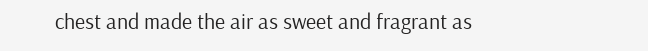chest and made the air as sweet and fragrant as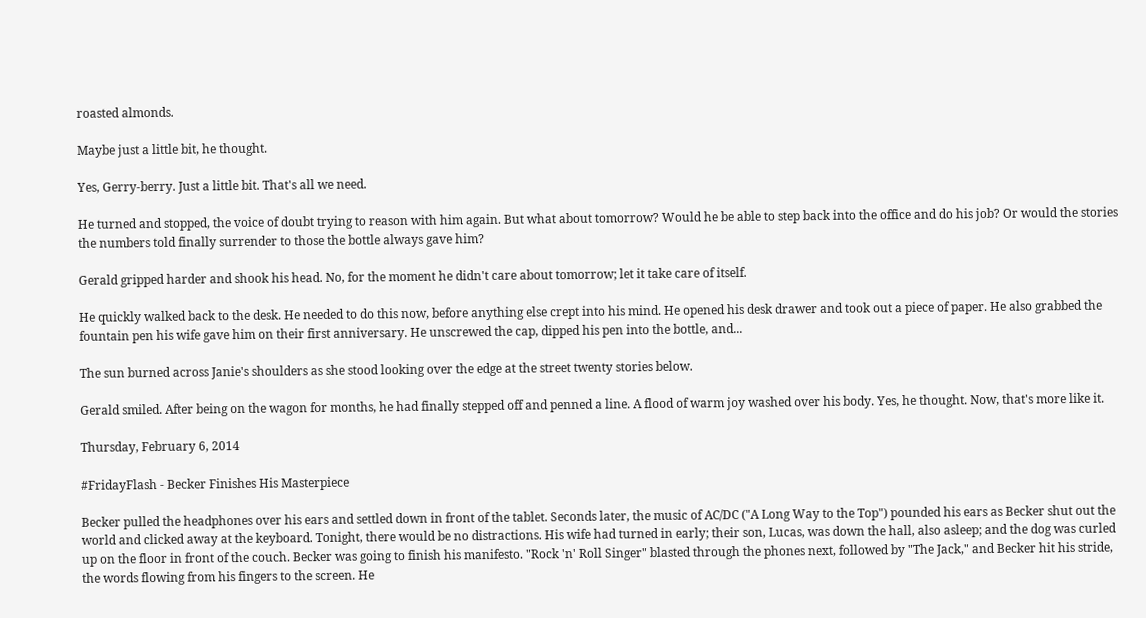roasted almonds.

Maybe just a little bit, he thought.

Yes, Gerry-berry. Just a little bit. That's all we need.

He turned and stopped, the voice of doubt trying to reason with him again. But what about tomorrow? Would he be able to step back into the office and do his job? Or would the stories the numbers told finally surrender to those the bottle always gave him?

Gerald gripped harder and shook his head. No, for the moment he didn't care about tomorrow; let it take care of itself.

He quickly walked back to the desk. He needed to do this now, before anything else crept into his mind. He opened his desk drawer and took out a piece of paper. He also grabbed the fountain pen his wife gave him on their first anniversary. He unscrewed the cap, dipped his pen into the bottle, and...

The sun burned across Janie's shoulders as she stood looking over the edge at the street twenty stories below.

Gerald smiled. After being on the wagon for months, he had finally stepped off and penned a line. A flood of warm joy washed over his body. Yes, he thought. Now, that's more like it.

Thursday, February 6, 2014

#FridayFlash - Becker Finishes His Masterpiece

Becker pulled the headphones over his ears and settled down in front of the tablet. Seconds later, the music of AC/DC ("A Long Way to the Top") pounded his ears as Becker shut out the world and clicked away at the keyboard. Tonight, there would be no distractions. His wife had turned in early; their son, Lucas, was down the hall, also asleep; and the dog was curled up on the floor in front of the couch. Becker was going to finish his manifesto. "Rock 'n' Roll Singer" blasted through the phones next, followed by "The Jack," and Becker hit his stride, the words flowing from his fingers to the screen. He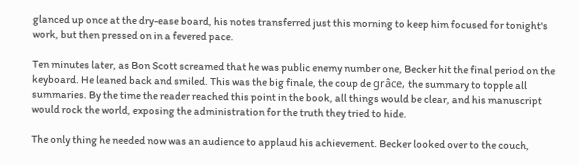glanced up once at the dry-ease board, his notes transferred just this morning to keep him focused for tonight's work, but then pressed on in a fevered pace.

Ten minutes later, as Bon Scott screamed that he was public enemy number one, Becker hit the final period on the keyboard. He leaned back and smiled. This was the big finale, the coup de grâce, the summary to topple all summaries. By the time the reader reached this point in the book, all things would be clear, and his manuscript would rock the world, exposing the administration for the truth they tried to hide.

The only thing he needed now was an audience to applaud his achievement. Becker looked over to the couch,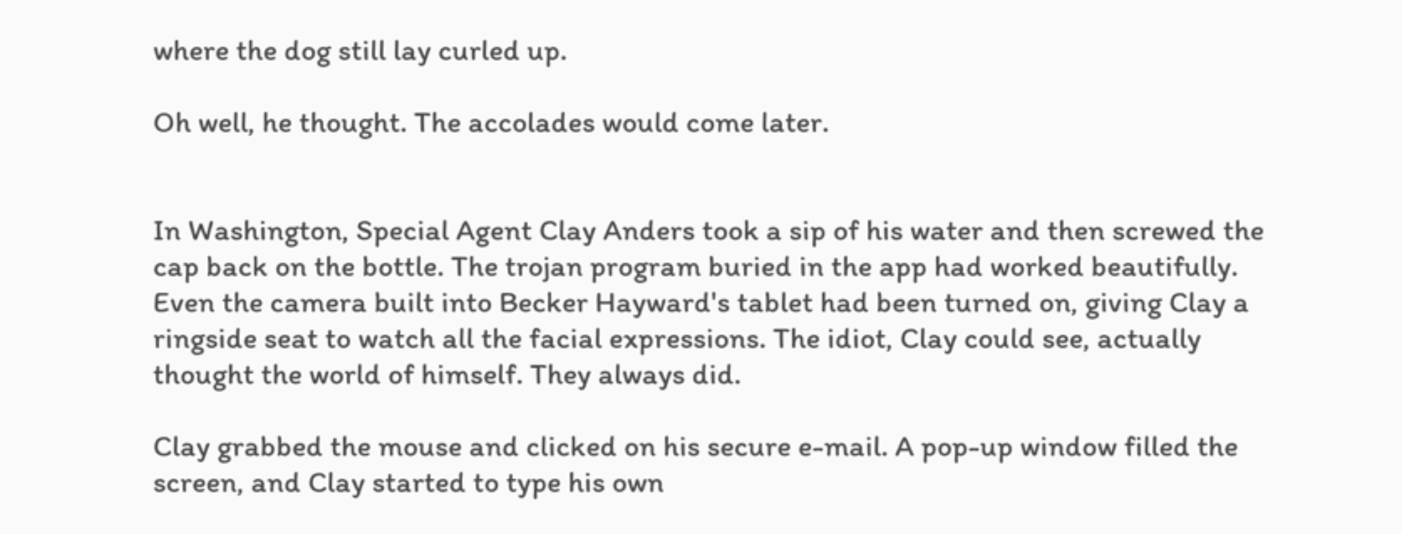where the dog still lay curled up.

Oh well, he thought. The accolades would come later.


In Washington, Special Agent Clay Anders took a sip of his water and then screwed the cap back on the bottle. The trojan program buried in the app had worked beautifully. Even the camera built into Becker Hayward's tablet had been turned on, giving Clay a ringside seat to watch all the facial expressions. The idiot, Clay could see, actually thought the world of himself. They always did.

Clay grabbed the mouse and clicked on his secure e-mail. A pop-up window filled the screen, and Clay started to type his own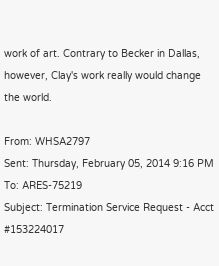work of art. Contrary to Becker in Dallas, however, Clay's work really would change the world.

From: WHSA2797
Sent: Thursday, February 05, 2014 9:16 PM
To: ARES-75219
Subject: Termination Service Request - Acct #153224017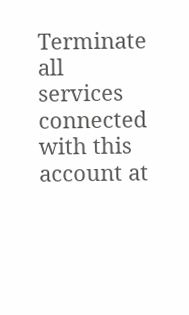Terminate all services connected with this account at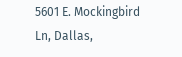5601 E. Mockingbird Ln, Dallas,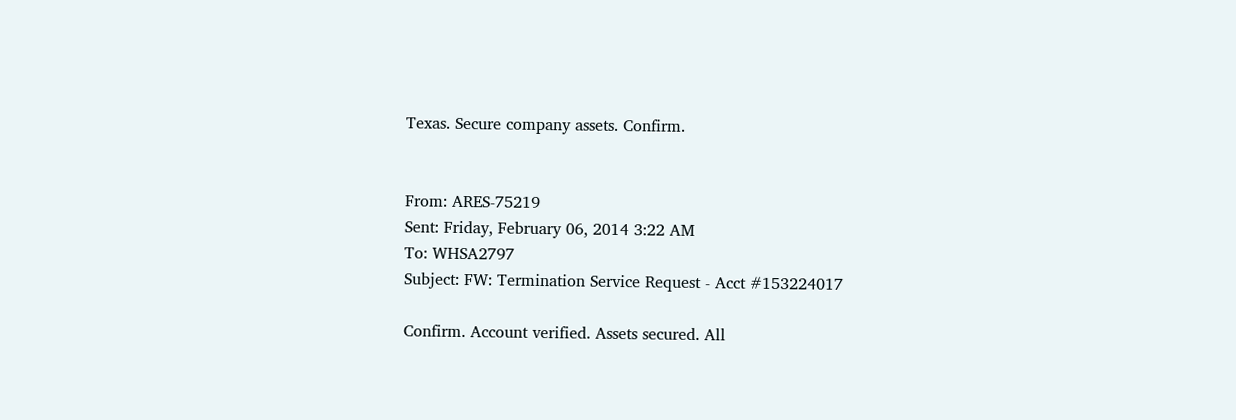Texas. Secure company assets. Confirm.


From: ARES-75219
Sent: Friday, February 06, 2014 3:22 AM
To: WHSA2797
Subject: FW: Termination Service Request - Acct #153224017

Confirm. Account verified. Assets secured. All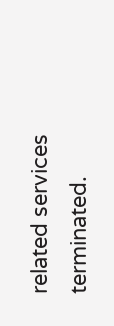related services terminated.